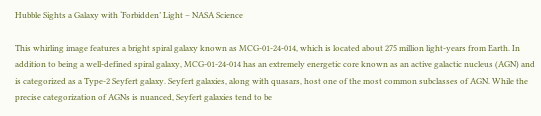Hubble Sights a Galaxy with ‘Forbidden’ Light – NASA Science

This whirling image features a bright spiral galaxy known as MCG-01-24-014, which is located about 275 million light-years from Earth. In addition to being a well-defined spiral galaxy, MCG-01-24-014 has an extremely energetic core known as an active galactic nucleus (AGN) and is categorized as a Type-2 Seyfert galaxy. Seyfert galaxies, along with quasars, host one of the most common subclasses of AGN. While the precise categorization of AGNs is nuanced, Seyfert galaxies tend to be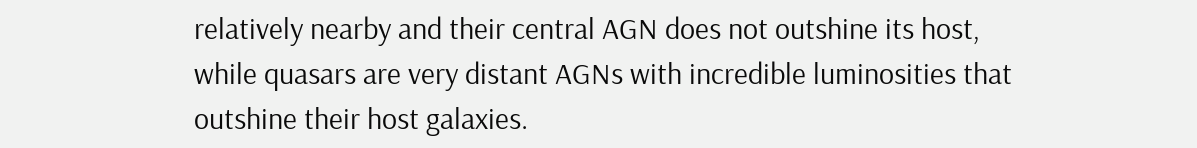relatively nearby and their central AGN does not outshine its host, while quasars are very distant AGNs with incredible luminosities that outshine their host galaxies.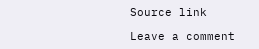Source link

Leave a comment